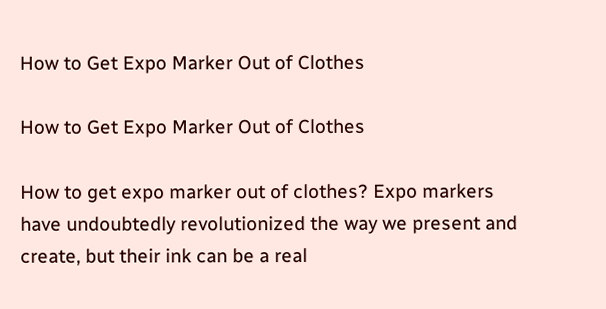How to Get Expo Marker Out of Clothes

How to Get Expo Marker Out of Clothes

How to get expo marker out of clothes? Expo markers have undoubtedly revolutionized the way we present and create, but their ink can be a real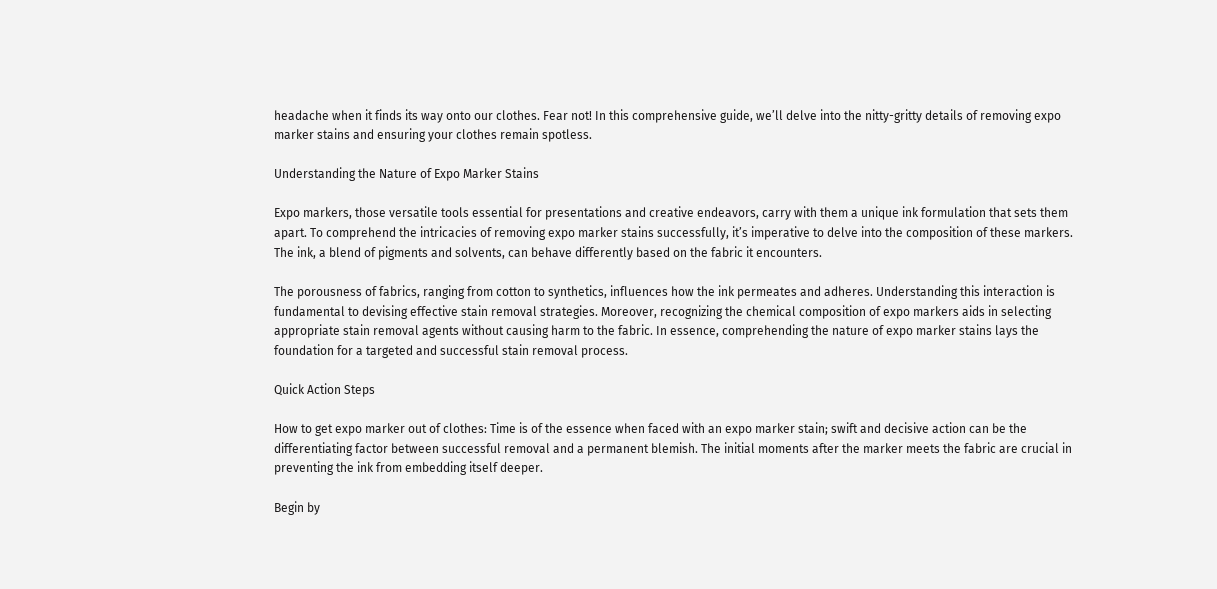headache when it finds its way onto our clothes. Fear not! In this comprehensive guide, we’ll delve into the nitty-gritty details of removing expo marker stains and ensuring your clothes remain spotless.

Understanding the Nature of Expo Marker Stains

Expo markers, those versatile tools essential for presentations and creative endeavors, carry with them a unique ink formulation that sets them apart. To comprehend the intricacies of removing expo marker stains successfully, it’s imperative to delve into the composition of these markers. The ink, a blend of pigments and solvents, can behave differently based on the fabric it encounters.

The porousness of fabrics, ranging from cotton to synthetics, influences how the ink permeates and adheres. Understanding this interaction is fundamental to devising effective stain removal strategies. Moreover, recognizing the chemical composition of expo markers aids in selecting appropriate stain removal agents without causing harm to the fabric. In essence, comprehending the nature of expo marker stains lays the foundation for a targeted and successful stain removal process.

Quick Action Steps

How to get expo marker out of clothes: Time is of the essence when faced with an expo marker stain; swift and decisive action can be the differentiating factor between successful removal and a permanent blemish. The initial moments after the marker meets the fabric are crucial in preventing the ink from embedding itself deeper.

Begin by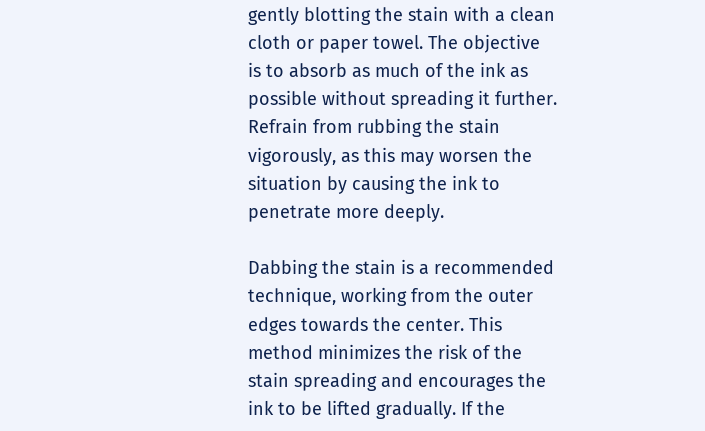gently blotting the stain with a clean cloth or paper towel. The objective is to absorb as much of the ink as possible without spreading it further. Refrain from rubbing the stain vigorously, as this may worsen the situation by causing the ink to penetrate more deeply.

Dabbing the stain is a recommended technique, working from the outer edges towards the center. This method minimizes the risk of the stain spreading and encourages the ink to be lifted gradually. If the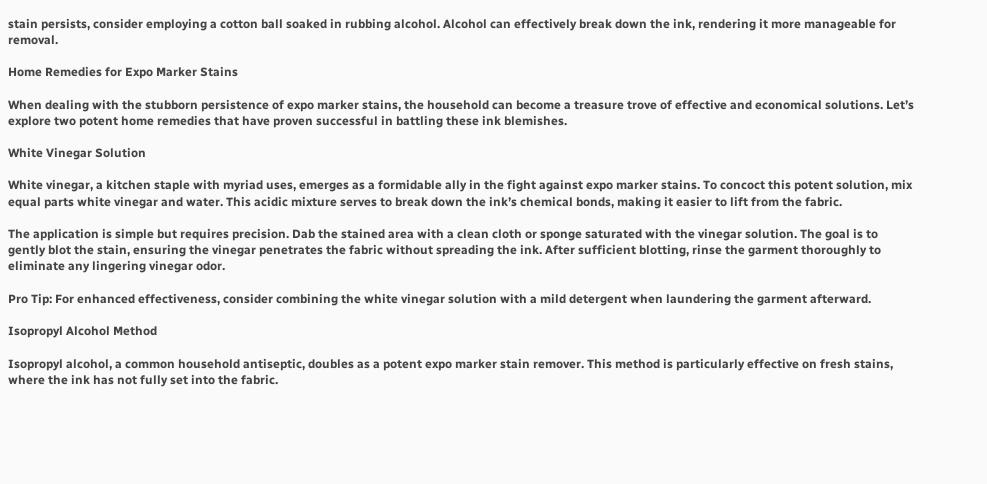stain persists, consider employing a cotton ball soaked in rubbing alcohol. Alcohol can effectively break down the ink, rendering it more manageable for removal.

Home Remedies for Expo Marker Stains

When dealing with the stubborn persistence of expo marker stains, the household can become a treasure trove of effective and economical solutions. Let’s explore two potent home remedies that have proven successful in battling these ink blemishes.

White Vinegar Solution

White vinegar, a kitchen staple with myriad uses, emerges as a formidable ally in the fight against expo marker stains. To concoct this potent solution, mix equal parts white vinegar and water. This acidic mixture serves to break down the ink’s chemical bonds, making it easier to lift from the fabric.

The application is simple but requires precision. Dab the stained area with a clean cloth or sponge saturated with the vinegar solution. The goal is to gently blot the stain, ensuring the vinegar penetrates the fabric without spreading the ink. After sufficient blotting, rinse the garment thoroughly to eliminate any lingering vinegar odor.

Pro Tip: For enhanced effectiveness, consider combining the white vinegar solution with a mild detergent when laundering the garment afterward.

Isopropyl Alcohol Method

Isopropyl alcohol, a common household antiseptic, doubles as a potent expo marker stain remover. This method is particularly effective on fresh stains, where the ink has not fully set into the fabric.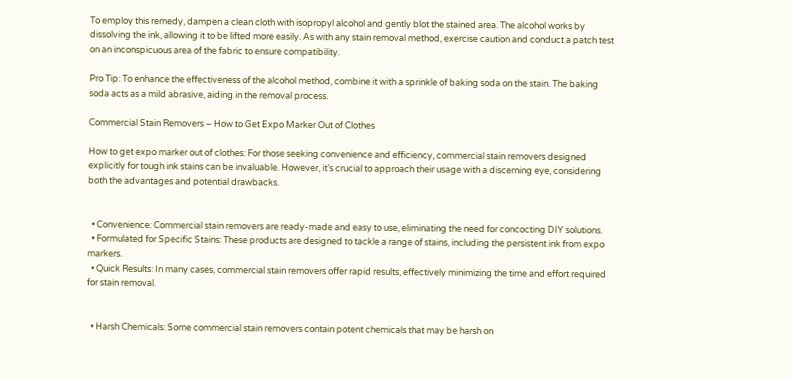To employ this remedy, dampen a clean cloth with isopropyl alcohol and gently blot the stained area. The alcohol works by dissolving the ink, allowing it to be lifted more easily. As with any stain removal method, exercise caution and conduct a patch test on an inconspicuous area of the fabric to ensure compatibility.

Pro Tip: To enhance the effectiveness of the alcohol method, combine it with a sprinkle of baking soda on the stain. The baking soda acts as a mild abrasive, aiding in the removal process.

Commercial Stain Removers – How to Get Expo Marker Out of Clothes

How to get expo marker out of clothes: For those seeking convenience and efficiency, commercial stain removers designed explicitly for tough ink stains can be invaluable. However, it’s crucial to approach their usage with a discerning eye, considering both the advantages and potential drawbacks.


  • Convenience: Commercial stain removers are ready-made and easy to use, eliminating the need for concocting DIY solutions.
  • Formulated for Specific Stains: These products are designed to tackle a range of stains, including the persistent ink from expo markers.
  • Quick Results: In many cases, commercial stain removers offer rapid results, effectively minimizing the time and effort required for stain removal.


  • Harsh Chemicals: Some commercial stain removers contain potent chemicals that may be harsh on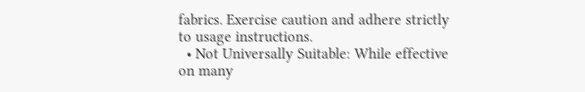fabrics. Exercise caution and adhere strictly to usage instructions.
  • Not Universally Suitable: While effective on many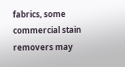fabrics, some commercial stain removers may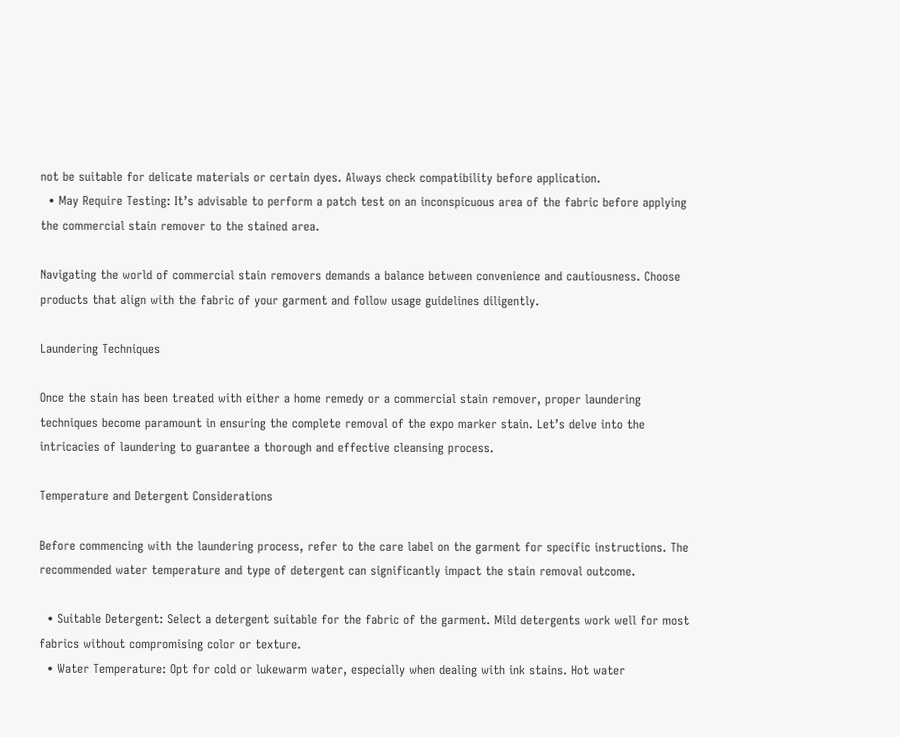not be suitable for delicate materials or certain dyes. Always check compatibility before application.
  • May Require Testing: It’s advisable to perform a patch test on an inconspicuous area of the fabric before applying the commercial stain remover to the stained area.

Navigating the world of commercial stain removers demands a balance between convenience and cautiousness. Choose products that align with the fabric of your garment and follow usage guidelines diligently.

Laundering Techniques

Once the stain has been treated with either a home remedy or a commercial stain remover, proper laundering techniques become paramount in ensuring the complete removal of the expo marker stain. Let’s delve into the intricacies of laundering to guarantee a thorough and effective cleansing process.

Temperature and Detergent Considerations

Before commencing with the laundering process, refer to the care label on the garment for specific instructions. The recommended water temperature and type of detergent can significantly impact the stain removal outcome.

  • Suitable Detergent: Select a detergent suitable for the fabric of the garment. Mild detergents work well for most fabrics without compromising color or texture.
  • Water Temperature: Opt for cold or lukewarm water, especially when dealing with ink stains. Hot water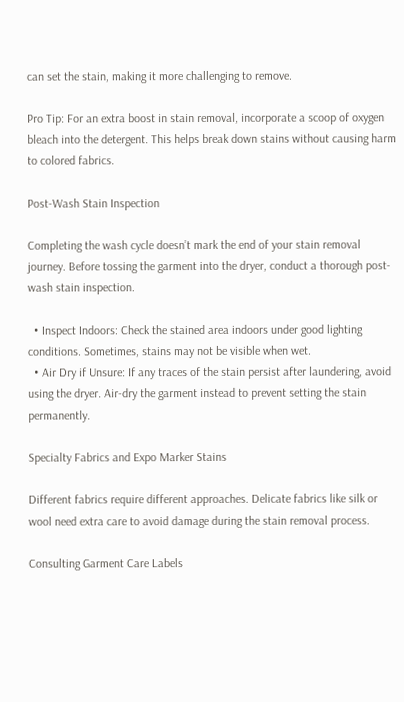can set the stain, making it more challenging to remove.

Pro Tip: For an extra boost in stain removal, incorporate a scoop of oxygen bleach into the detergent. This helps break down stains without causing harm to colored fabrics.

Post-Wash Stain Inspection

Completing the wash cycle doesn’t mark the end of your stain removal journey. Before tossing the garment into the dryer, conduct a thorough post-wash stain inspection.

  • Inspect Indoors: Check the stained area indoors under good lighting conditions. Sometimes, stains may not be visible when wet.
  • Air Dry if Unsure: If any traces of the stain persist after laundering, avoid using the dryer. Air-dry the garment instead to prevent setting the stain permanently.

Specialty Fabrics and Expo Marker Stains

Different fabrics require different approaches. Delicate fabrics like silk or wool need extra care to avoid damage during the stain removal process.

Consulting Garment Care Labels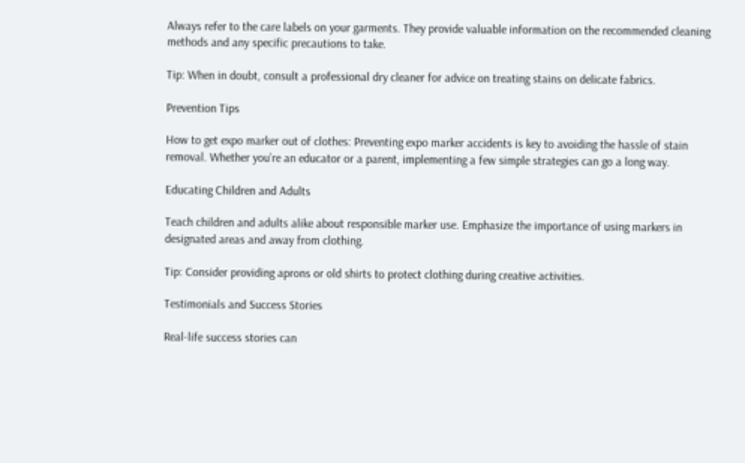Always refer to the care labels on your garments. They provide valuable information on the recommended cleaning methods and any specific precautions to take.

Tip: When in doubt, consult a professional dry cleaner for advice on treating stains on delicate fabrics.

Prevention Tips

How to get expo marker out of clothes: Preventing expo marker accidents is key to avoiding the hassle of stain removal. Whether you’re an educator or a parent, implementing a few simple strategies can go a long way.

Educating Children and Adults

Teach children and adults alike about responsible marker use. Emphasize the importance of using markers in designated areas and away from clothing.

Tip: Consider providing aprons or old shirts to protect clothing during creative activities.

Testimonials and Success Stories

Real-life success stories can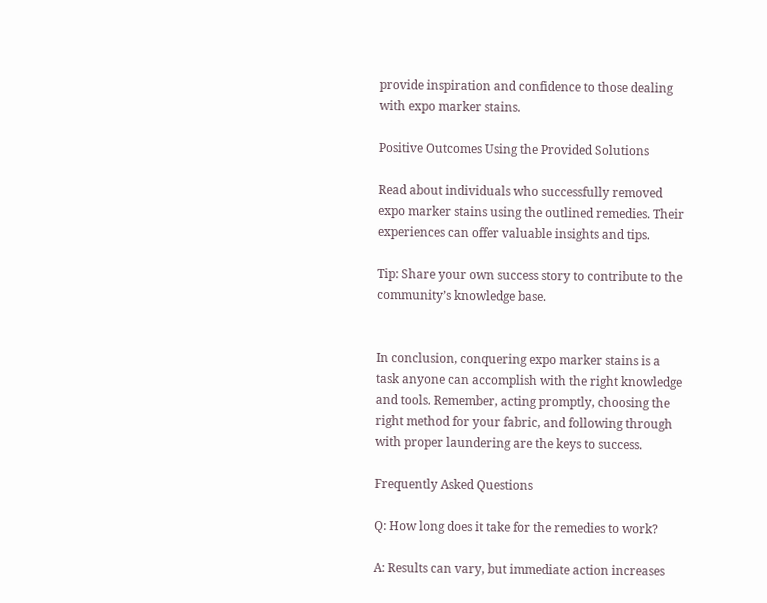provide inspiration and confidence to those dealing with expo marker stains.

Positive Outcomes Using the Provided Solutions

Read about individuals who successfully removed expo marker stains using the outlined remedies. Their experiences can offer valuable insights and tips.

Tip: Share your own success story to contribute to the community’s knowledge base.


In conclusion, conquering expo marker stains is a task anyone can accomplish with the right knowledge and tools. Remember, acting promptly, choosing the right method for your fabric, and following through with proper laundering are the keys to success.

Frequently Asked Questions

Q: How long does it take for the remedies to work?

A: Results can vary, but immediate action increases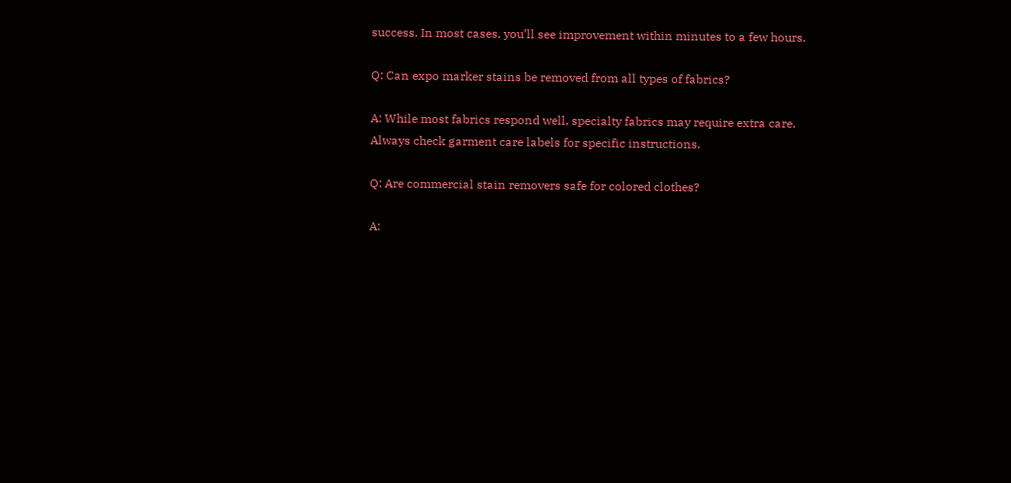success. In most cases, you’ll see improvement within minutes to a few hours.

Q: Can expo marker stains be removed from all types of fabrics?

A: While most fabrics respond well, specialty fabrics may require extra care. Always check garment care labels for specific instructions.

Q: Are commercial stain removers safe for colored clothes?

A: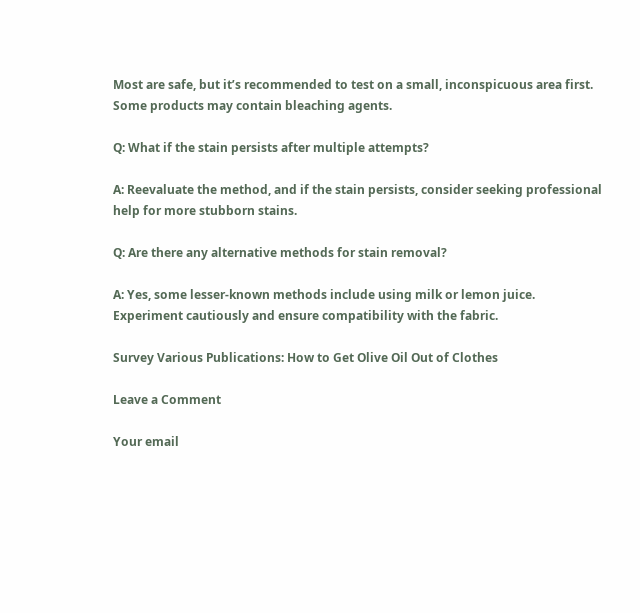Most are safe, but it’s recommended to test on a small, inconspicuous area first. Some products may contain bleaching agents.

Q: What if the stain persists after multiple attempts?

A: Reevaluate the method, and if the stain persists, consider seeking professional help for more stubborn stains.

Q: Are there any alternative methods for stain removal?

A: Yes, some lesser-known methods include using milk or lemon juice. Experiment cautiously and ensure compatibility with the fabric.

Survey Various Publications: How to Get Olive Oil Out of Clothes

Leave a Comment

Your email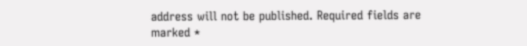address will not be published. Required fields are marked *